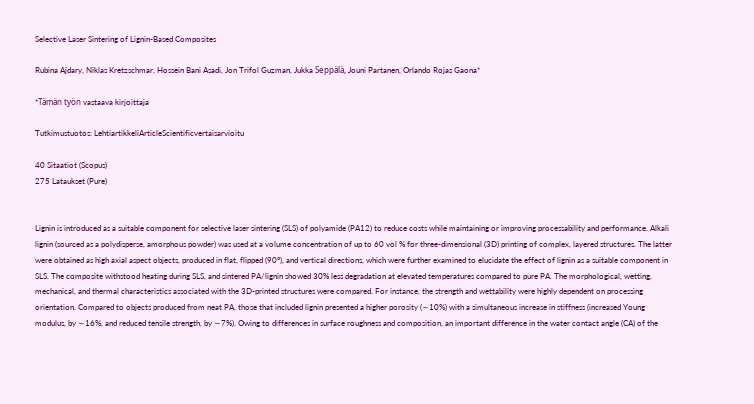Selective Laser Sintering of Lignin-Based Composites

Rubina Ajdary, Niklas Kretzschmar, Hossein Bani Asadi, Jon Trifol Guzman, Jukka Seppälä, Jouni Partanen, Orlando Rojas Gaona*

*Tämän työn vastaava kirjoittaja

Tutkimustuotos: LehtiartikkeliArticleScientificvertaisarvioitu

40 Sitaatiot (Scopus)
275 Lataukset (Pure)


Lignin is introduced as a suitable component for selective laser sintering (SLS) of polyamide (PA12) to reduce costs while maintaining or improving processability and performance. Alkali lignin (sourced as a polydisperse, amorphous powder) was used at a volume concentration of up to 60 vol % for three-dimensional (3D) printing of complex, layered structures. The latter were obtained as high axial aspect objects, produced in flat, flipped (90°), and vertical directions, which were further examined to elucidate the effect of lignin as a suitable component in SLS. The composite withstood heating during SLS, and sintered PA/lignin showed 30% less degradation at elevated temperatures compared to pure PA. The morphological, wetting, mechanical, and thermal characteristics associated with the 3D-printed structures were compared. For instance, the strength and wettability were highly dependent on processing orientation. Compared to objects produced from neat PA, those that included lignin presented a higher porosity (∼10%) with a simultaneous increase in stiffness (increased Young modulus, by ∼16%, and reduced tensile strength, by ∼7%). Owing to differences in surface roughness and composition, an important difference in the water contact angle (CA) of the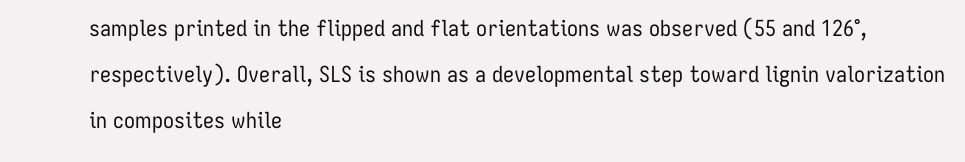samples printed in the flipped and flat orientations was observed (55 and 126°, respectively). Overall, SLS is shown as a developmental step toward lignin valorization in composites while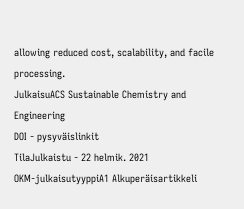allowing reduced cost, scalability, and facile processing.
JulkaisuACS Sustainable Chemistry and Engineering
DOI - pysyväislinkit
TilaJulkaistu - 22 helmik. 2021
OKM-julkaisutyyppiA1 Alkuperäisartikkeli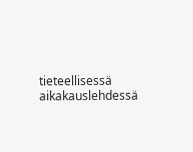tieteellisessä aikakauslehdessä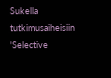Sukella tutkimusaiheisiin 'Selective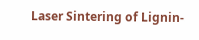Laser Sintering of Lignin-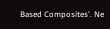Based Composites'. Ne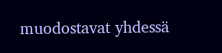muodostavat yhdessä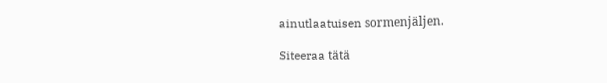ainutlaatuisen sormenjäljen.

Siteeraa tätä